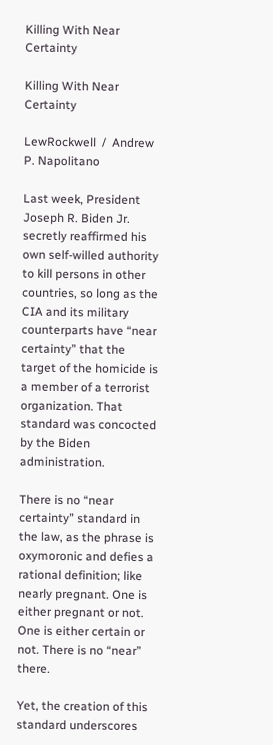Killing With Near Certainty

Killing With Near Certainty

LewRockwell  /  Andrew P. Napolitano

Last week, President Joseph R. Biden Jr. secretly reaffirmed his own self-willed authority to kill persons in other countries, so long as the CIA and its military counterparts have “near certainty” that the target of the homicide is a member of a terrorist organization. That standard was concocted by the Biden administration.

There is no “near certainty” standard in the law, as the phrase is oxymoronic and defies a rational definition; like nearly pregnant. One is either pregnant or not. One is either certain or not. There is no “near” there.

Yet, the creation of this standard underscores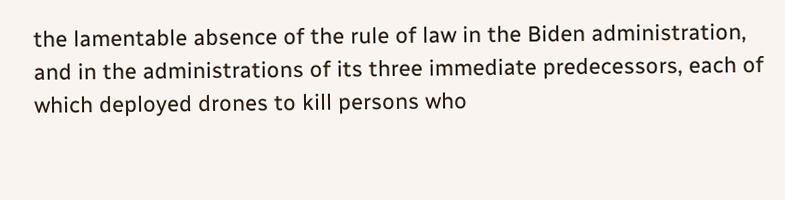the lamentable absence of the rule of law in the Biden administration, and in the administrations of its three immediate predecessors, each of which deployed drones to kill persons who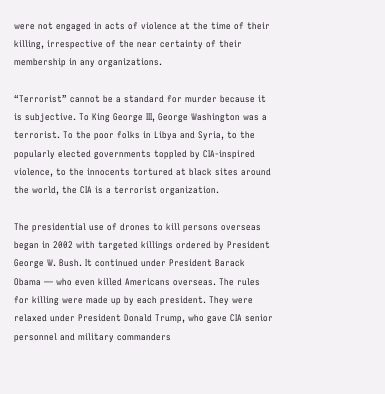were not engaged in acts of violence at the time of their killing, irrespective of the near certainty of their membership in any organizations.

“Terrorist” cannot be a standard for murder because it is subjective. To King George III, George Washington was a terrorist. To the poor folks in Libya and Syria, to the popularly elected governments toppled by CIA-inspired violence, to the innocents tortured at black sites around the world, the CIA is a terrorist organization.

The presidential use of drones to kill persons overseas began in 2002 with targeted killings ordered by President George W. Bush. It continued under President Barack Obama — who even killed Americans overseas. The rules for killing were made up by each president. They were relaxed under President Donald Trump, who gave CIA senior personnel and military commanders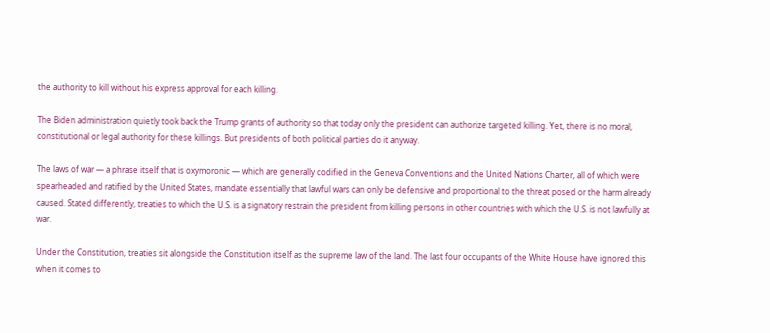the authority to kill without his express approval for each killing.

The Biden administration quietly took back the Trump grants of authority so that today only the president can authorize targeted killing. Yet, there is no moral, constitutional or legal authority for these killings. But presidents of both political parties do it anyway.

The laws of war — a phrase itself that is oxymoronic — which are generally codified in the Geneva Conventions and the United Nations Charter, all of which were spearheaded and ratified by the United States, mandate essentially that lawful wars can only be defensive and proportional to the threat posed or the harm already caused. Stated differently, treaties to which the U.S. is a signatory restrain the president from killing persons in other countries with which the U.S. is not lawfully at war.

Under the Constitution, treaties sit alongside the Constitution itself as the supreme law of the land. The last four occupants of the White House have ignored this when it comes to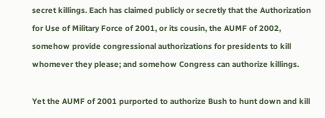secret killings. Each has claimed publicly or secretly that the Authorization for Use of Military Force of 2001, or its cousin, the AUMF of 2002, somehow provide congressional authorizations for presidents to kill whomever they please; and somehow Congress can authorize killings.

Yet the AUMF of 2001 purported to authorize Bush to hunt down and kill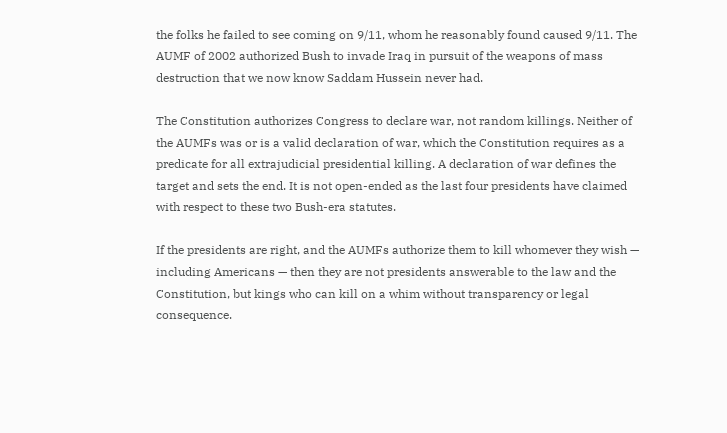the folks he failed to see coming on 9/11, whom he reasonably found caused 9/11. The AUMF of 2002 authorized Bush to invade Iraq in pursuit of the weapons of mass destruction that we now know Saddam Hussein never had.

The Constitution authorizes Congress to declare war, not random killings. Neither of the AUMFs was or is a valid declaration of war, which the Constitution requires as a predicate for all extrajudicial presidential killing. A declaration of war defines the target and sets the end. It is not open-ended as the last four presidents have claimed with respect to these two Bush-era statutes.

If the presidents are right, and the AUMFs authorize them to kill whomever they wish — including Americans — then they are not presidents answerable to the law and the Constitution, but kings who can kill on a whim without transparency or legal consequence.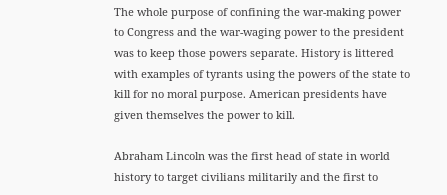The whole purpose of confining the war-making power to Congress and the war-waging power to the president was to keep those powers separate. History is littered with examples of tyrants using the powers of the state to kill for no moral purpose. American presidents have given themselves the power to kill.

Abraham Lincoln was the first head of state in world history to target civilians militarily and the first to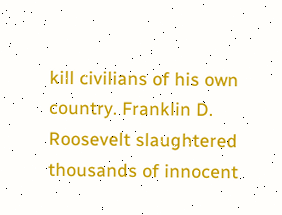kill civilians of his own country. Franklin D. Roosevelt slaughtered thousands of innocent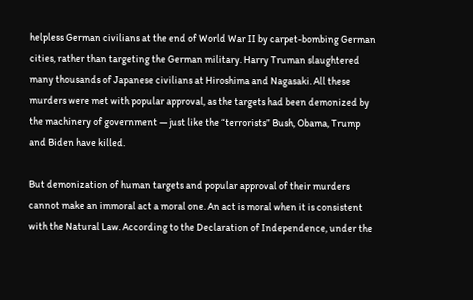helpless German civilians at the end of World War II by carpet-bombing German cities, rather than targeting the German military. Harry Truman slaughtered many thousands of Japanese civilians at Hiroshima and Nagasaki. All these murders were met with popular approval, as the targets had been demonized by the machinery of government — just like the “terrorists” Bush, Obama, Trump and Biden have killed.

But demonization of human targets and popular approval of their murders cannot make an immoral act a moral one. An act is moral when it is consistent with the Natural Law. According to the Declaration of Independence, under the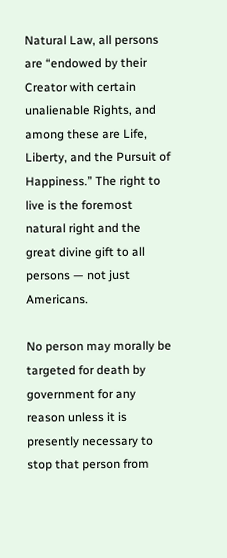Natural Law, all persons are “endowed by their Creator with certain unalienable Rights, and among these are Life, Liberty, and the Pursuit of Happiness.” The right to live is the foremost natural right and the great divine gift to all persons — not just Americans.

No person may morally be targeted for death by government for any reason unless it is presently necessary to stop that person from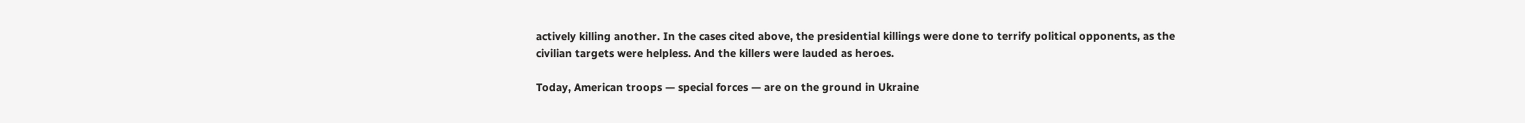actively killing another. In the cases cited above, the presidential killings were done to terrify political opponents, as the civilian targets were helpless. And the killers were lauded as heroes.

Today, American troops — special forces — are on the ground in Ukraine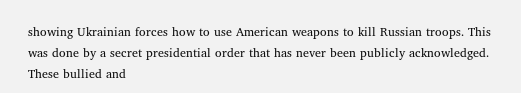showing Ukrainian forces how to use American weapons to kill Russian troops. This was done by a secret presidential order that has never been publicly acknowledged. These bullied and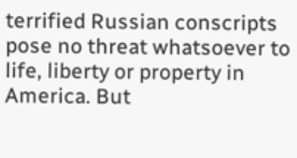terrified Russian conscripts pose no threat whatsoever to life, liberty or property in America. But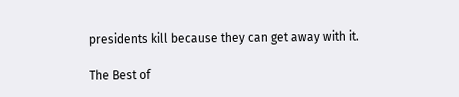presidents kill because they can get away with it.

The Best of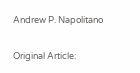Andrew P. Napolitano

Original Article: